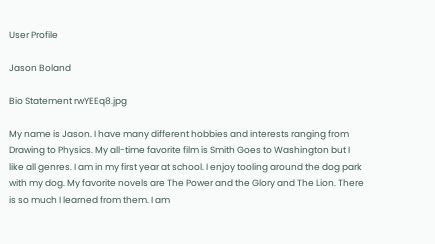User Profile

Jason Boland

Bio Statement rwYEEq8.jpg

My name is Jason. I have many different hobbies and interests ranging from Drawing to Physics. My all-time favorite film is Smith Goes to Washington but I like all genres. I am in my first year at school. I enjoy tooling around the dog park with my dog. My favorite novels are The Power and the Glory and The Lion. There is so much I learned from them. I am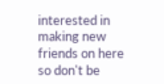interested in making new friends on here so don't be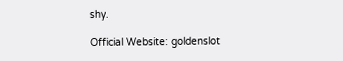shy.

Official Website: goldenslot